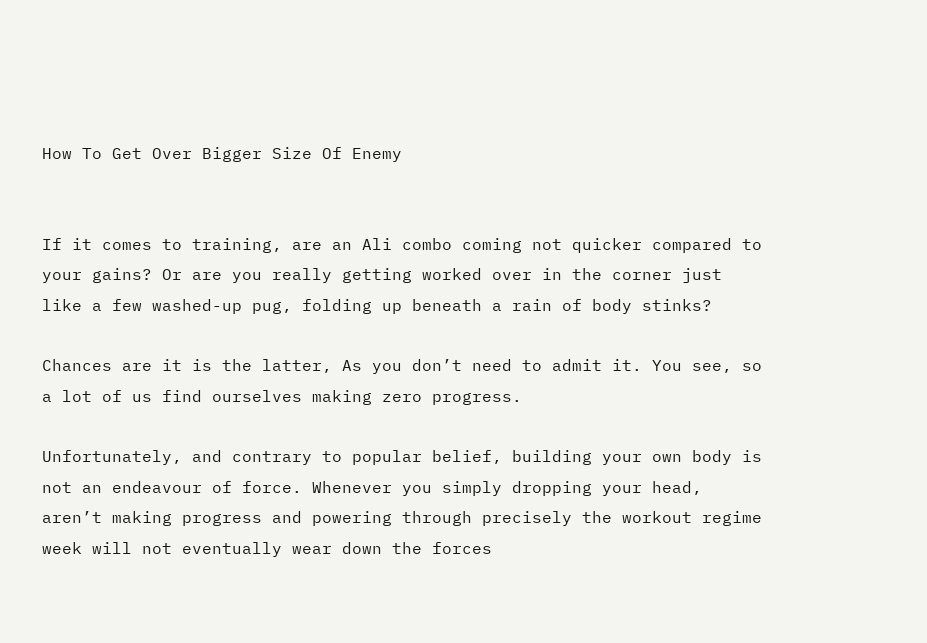How To Get Over Bigger Size Of Enemy


If it comes to training, are an Ali combo coming not quicker compared to your gains? Or are you really getting worked over in the corner just like a few washed-up pug, folding up beneath a rain of body stinks?

Chances are it is the latter, As you don’t need to admit it. You see, so a lot of us find ourselves making zero progress.

Unfortunately, and contrary to popular belief, building your own body is not an endeavour of force. Whenever you simply dropping your head, aren’t making progress and powering through precisely the workout regime week will not eventually wear down the forces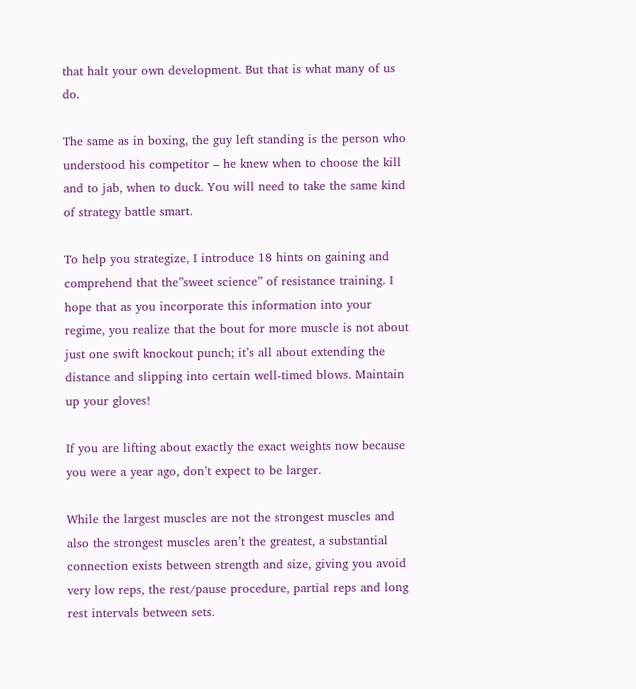that halt your own development. But that is what many of us do.

The same as in boxing, the guy left standing is the person who understood his competitor – he knew when to choose the kill and to jab, when to duck. You will need to take the same kind of strategy battle smart.

To help you strategize, I introduce 18 hints on gaining and comprehend that the”sweet science” of resistance training. I hope that as you incorporate this information into your regime, you realize that the bout for more muscle is not about just one swift knockout punch; it’s all about extending the distance and slipping into certain well-timed blows. Maintain up your gloves!

If you are lifting about exactly the exact weights now because you were a year ago, don’t expect to be larger.

While the largest muscles are not the strongest muscles and also the strongest muscles aren’t the greatest, a substantial connection exists between strength and size, giving you avoid very low reps, the rest/pause procedure, partial reps and long rest intervals between sets.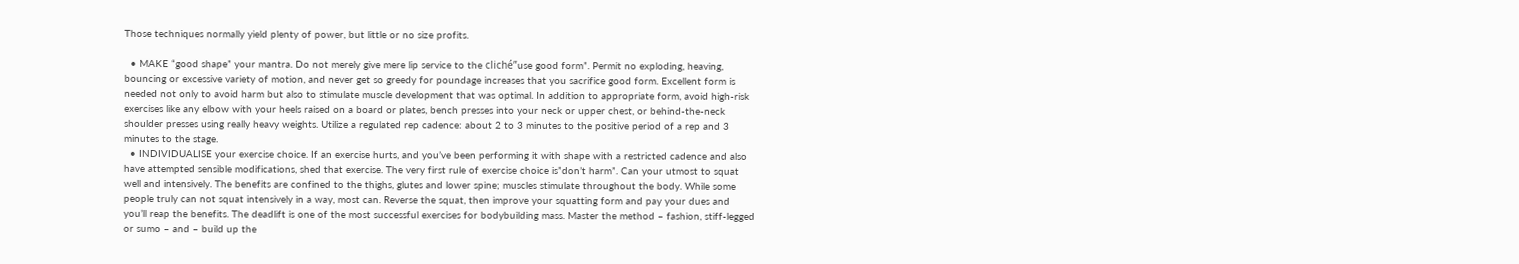Those techniques normally yield plenty of power, but little or no size profits.

  • MAKE “good shape” your mantra. Do not merely give mere lip service to the cliché”use good form”. Permit no exploding, heaving, bouncing or excessive variety of motion, and never get so greedy for poundage increases that you sacrifice good form. Excellent form is needed not only to avoid harm but also to stimulate muscle development that was optimal. In addition to appropriate form, avoid high-risk exercises like any elbow with your heels raised on a board or plates, bench presses into your neck or upper chest, or behind-the-neck shoulder presses using really heavy weights. Utilize a regulated rep cadence: about 2 to 3 minutes to the positive period of a rep and 3 minutes to the stage.
  • INDIVIDUALISE your exercise choice. If an exercise hurts, and you’ve been performing it with shape with a restricted cadence and also have attempted sensible modifications, shed that exercise. The very first rule of exercise choice is”don’t harm”. Can your utmost to squat well and intensively. The benefits are confined to the thighs, glutes and lower spine; muscles stimulate throughout the body. While some people truly can not squat intensively in a way, most can. Reverse the squat, then improve your squatting form and pay your dues and you’ll reap the benefits. The deadlift is one of the most successful exercises for bodybuilding mass. Master the method – fashion, stiff-legged or sumo – and – build up the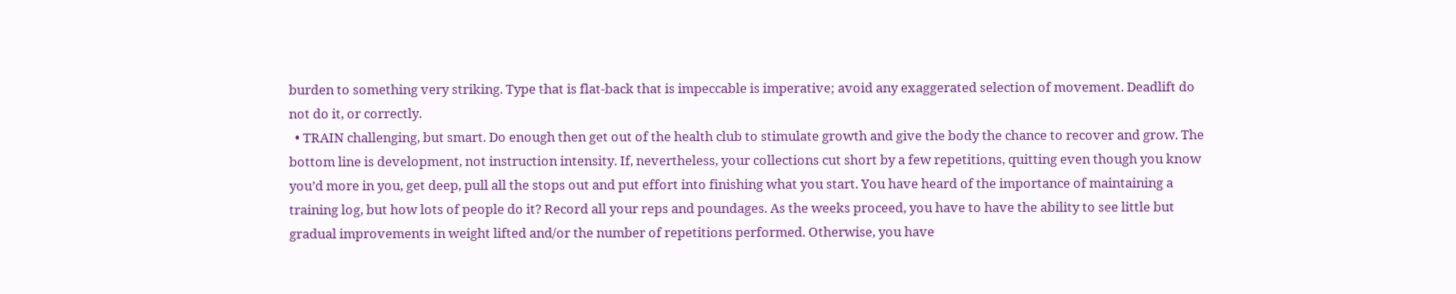burden to something very striking. Type that is flat-back that is impeccable is imperative; avoid any exaggerated selection of movement. Deadlift do not do it, or correctly.
  • TRAIN challenging, but smart. Do enough then get out of the health club to stimulate growth and give the body the chance to recover and grow. The bottom line is development, not instruction intensity. If, nevertheless, your collections cut short by a few repetitions, quitting even though you know you’d more in you, get deep, pull all the stops out and put effort into finishing what you start. You have heard of the importance of maintaining a training log, but how lots of people do it? Record all your reps and poundages. As the weeks proceed, you have to have the ability to see little but gradual improvements in weight lifted and/or the number of repetitions performed. Otherwise, you have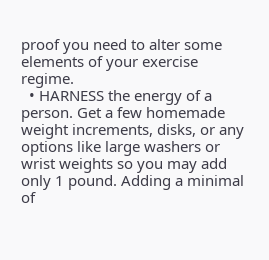proof you need to alter some elements of your exercise regime.
  • HARNESS the energy of a person. Get a few homemade weight increments, disks, or any options like large washers or wrist weights so you may add only 1 pound. Adding a minimal of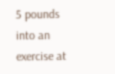5 pounds into an exercise at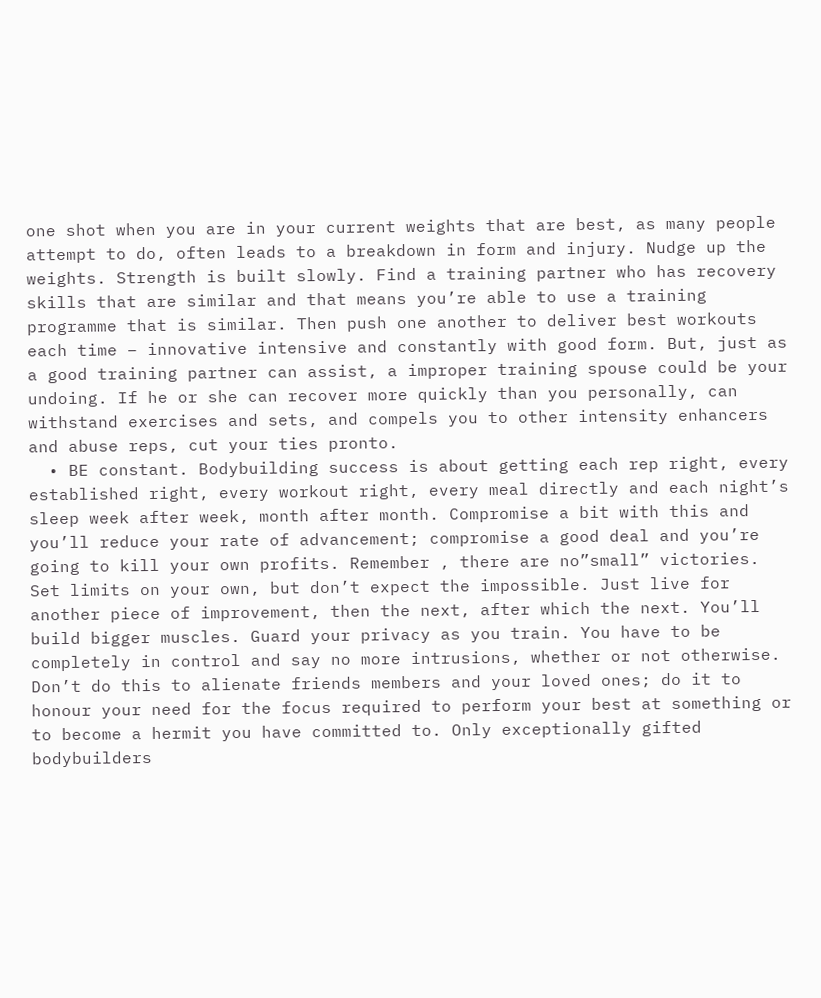one shot when you are in your current weights that are best, as many people attempt to do, often leads to a breakdown in form and injury. Nudge up the weights. Strength is built slowly. Find a training partner who has recovery skills that are similar and that means you’re able to use a training programme that is similar. Then push one another to deliver best workouts each time – innovative intensive and constantly with good form. But, just as a good training partner can assist, a improper training spouse could be your undoing. If he or she can recover more quickly than you personally, can withstand exercises and sets, and compels you to other intensity enhancers and abuse reps, cut your ties pronto.
  • BE constant. Bodybuilding success is about getting each rep right, every established right, every workout right, every meal directly and each night’s sleep week after week, month after month. Compromise a bit with this and you’ll reduce your rate of advancement; compromise a good deal and you’re going to kill your own profits. Remember , there are no”small” victories. Set limits on your own, but don’t expect the impossible. Just live for another piece of improvement, then the next, after which the next. You’ll build bigger muscles. Guard your privacy as you train. You have to be completely in control and say no more intrusions, whether or not otherwise. Don’t do this to alienate friends members and your loved ones; do it to honour your need for the focus required to perform your best at something or to become a hermit you have committed to. Only exceptionally gifted bodybuilders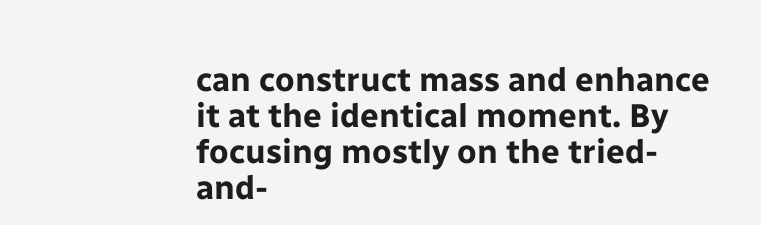can construct mass and enhance it at the identical moment. By focusing mostly on the tried-and-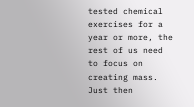tested chemical exercises for a year or more, the rest of us need to focus on creating mass. Just then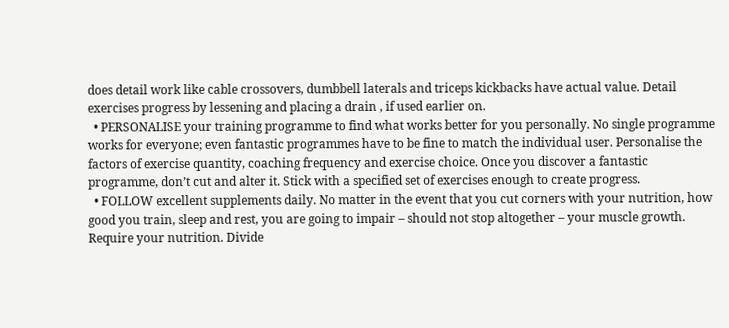does detail work like cable crossovers, dumbbell laterals and triceps kickbacks have actual value. Detail exercises progress by lessening and placing a drain , if used earlier on.
  • PERSONALISE your training programme to find what works better for you personally. No single programme works for everyone; even fantastic programmes have to be fine to match the individual user. Personalise the factors of exercise quantity, coaching frequency and exercise choice. Once you discover a fantastic programme, don’t cut and alter it. Stick with a specified set of exercises enough to create progress.
  • FOLLOW excellent supplements daily. No matter in the event that you cut corners with your nutrition, how good you train, sleep and rest, you are going to impair – should not stop altogether – your muscle growth. Require your nutrition. Divide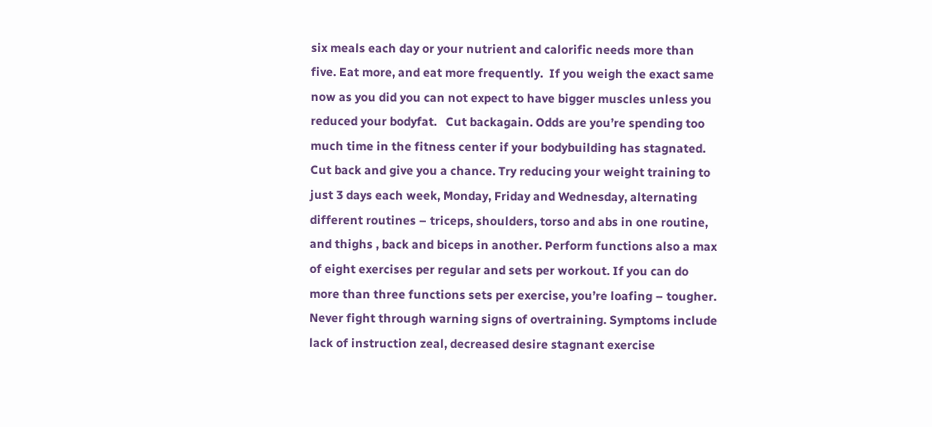six meals each day or your nutrient and calorific needs more than five. Eat more, and eat more frequently.  If you weigh the exact same now as you did you can not expect to have bigger muscles unless you reduced your bodyfat.   Cut backagain. Odds are you’re spending too much time in the fitness center if your bodybuilding has stagnated. Cut back and give you a chance. Try reducing your weight training to just 3 days each week, Monday, Friday and Wednesday, alternating different routines – triceps, shoulders, torso and abs in one routine, and thighs , back and biceps in another. Perform functions also a max of eight exercises per regular and sets per workout. If you can do more than three functions sets per exercise, you’re loafing – tougher. Never fight through warning signs of overtraining. Symptoms include lack of instruction zeal, decreased desire stagnant exercise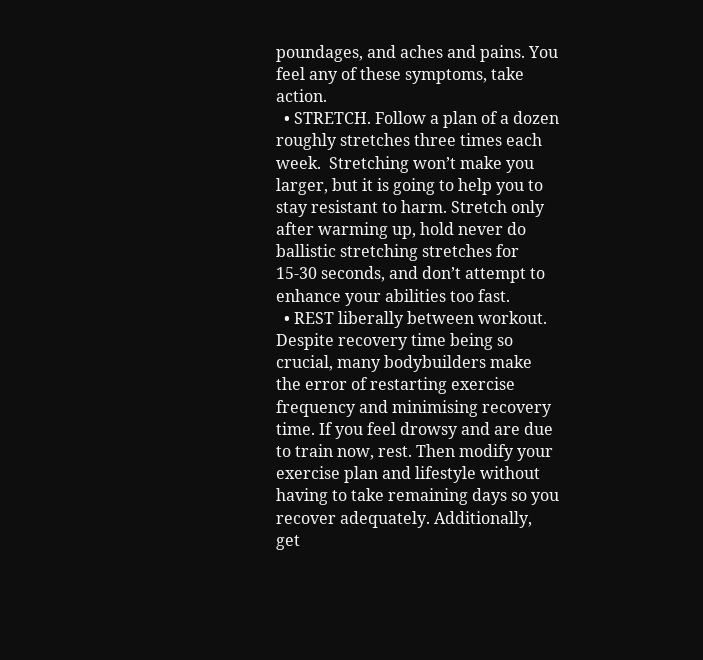poundages, and aches and pains. You feel any of these symptoms, take action.
  • STRETCH. Follow a plan of a dozen roughly stretches three times each week.  Stretching won’t make you larger, but it is going to help you to stay resistant to harm. Stretch only after warming up, hold never do ballistic stretching stretches for 15-30 seconds, and don’t attempt to enhance your abilities too fast.
  • REST liberally between workout. Despite recovery time being so crucial, many bodybuilders make the error of restarting exercise frequency and minimising recovery time. If you feel drowsy and are due to train now, rest. Then modify your exercise plan and lifestyle without having to take remaining days so you recover adequately. Additionally, get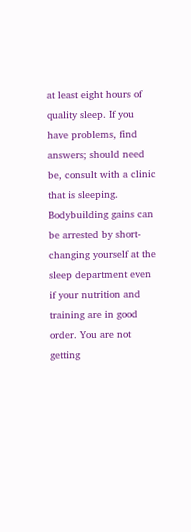at least eight hours of quality sleep. If you have problems, find answers; should need be, consult with a clinic that is sleeping. Bodybuilding gains can be arrested by short-changing yourself at the sleep department even if your nutrition and training are in good order. You are not getting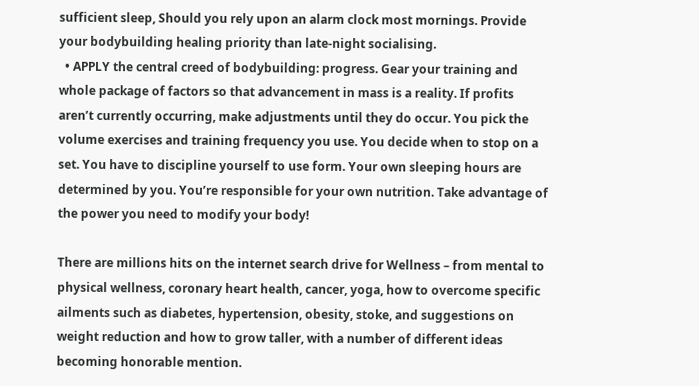sufficient sleep, Should you rely upon an alarm clock most mornings. Provide your bodybuilding healing priority than late-night socialising.
  • APPLY the central creed of bodybuilding: progress. Gear your training and whole package of factors so that advancement in mass is a reality. If profits aren’t currently occurring, make adjustments until they do occur. You pick the volume exercises and training frequency you use. You decide when to stop on a set. You have to discipline yourself to use form. Your own sleeping hours are determined by you. You’re responsible for your own nutrition. Take advantage of the power you need to modify your body!

There are millions hits on the internet search drive for Wellness – from mental to physical wellness, coronary heart health, cancer, yoga, how to overcome specific ailments such as diabetes, hypertension, obesity, stoke, and suggestions on weight reduction and how to grow taller, with a number of different ideas becoming honorable mention.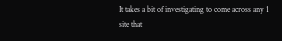It takes a bit of investigating to come across any 1 site that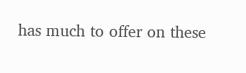has much to offer on these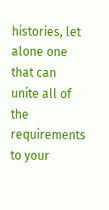histories, let alone one that can unite all of the requirements to your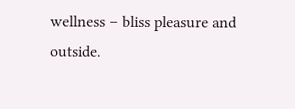wellness – bliss pleasure and outside.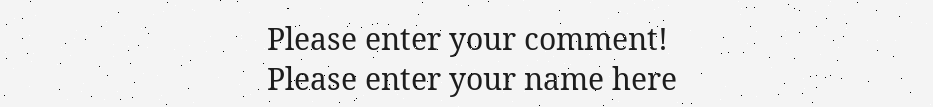Please enter your comment!
Please enter your name here